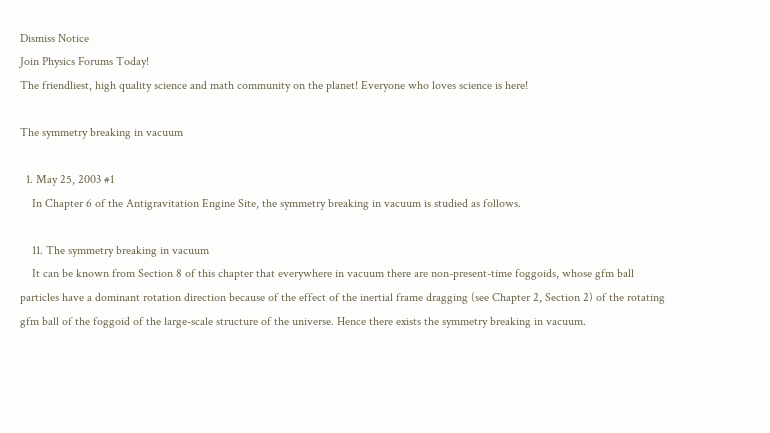Dismiss Notice
Join Physics Forums Today!
The friendliest, high quality science and math community on the planet! Everyone who loves science is here!

The symmetry breaking in vacuum

  1. May 25, 2003 #1
    In Chapter 6 of the Antigravitation Engine Site, the symmetry breaking in vacuum is studied as follows.

    11. The symmetry breaking in vacuum
    It can be known from Section 8 of this chapter that everywhere in vacuum there are non-present-time foggoids, whose gfm ball particles have a dominant rotation direction because of the effect of the inertial frame dragging (see Chapter 2, Section 2) of the rotating gfm ball of the foggoid of the large-scale structure of the universe. Hence there exists the symmetry breaking in vacuum.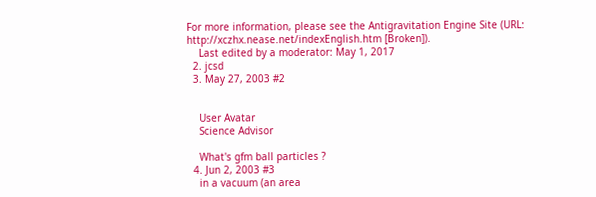For more information, please see the Antigravitation Engine Site (URL: http://xczhx.nease.net/indexEnglish.htm [Broken]).
    Last edited by a moderator: May 1, 2017
  2. jcsd
  3. May 27, 2003 #2


    User Avatar
    Science Advisor

    What's gfm ball particles ?
  4. Jun 2, 2003 #3
    in a vacuum (an area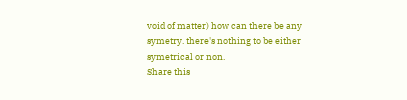void of matter) how can there be any symetry. there's nothing to be either symetrical or non.
Share this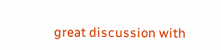great discussion with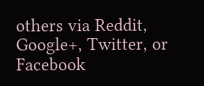others via Reddit, Google+, Twitter, or Facebook